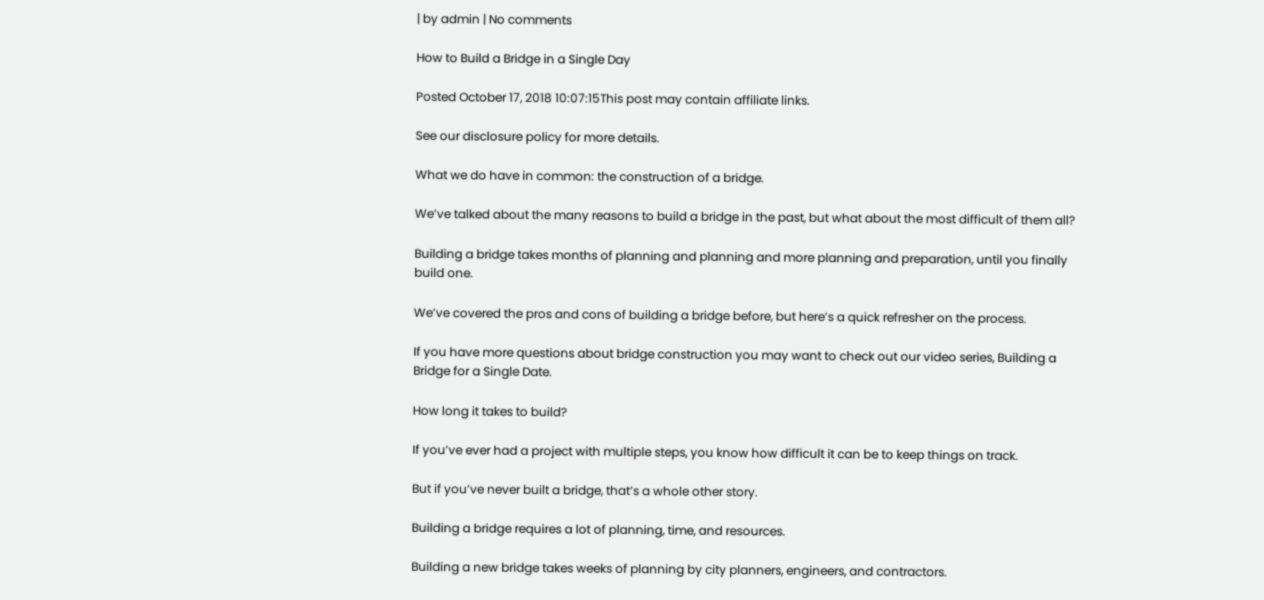| by admin | No comments

How to Build a Bridge in a Single Day

Posted October 17, 2018 10:07:15This post may contain affiliate links.

See our disclosure policy for more details.

What we do have in common: the construction of a bridge.

We’ve talked about the many reasons to build a bridge in the past, but what about the most difficult of them all?

Building a bridge takes months of planning and planning and more planning and preparation, until you finally build one.

We’ve covered the pros and cons of building a bridge before, but here’s a quick refresher on the process.

If you have more questions about bridge construction you may want to check out our video series, Building a Bridge for a Single Date.

How long it takes to build?

If you’ve ever had a project with multiple steps, you know how difficult it can be to keep things on track.

But if you’ve never built a bridge, that’s a whole other story.

Building a bridge requires a lot of planning, time, and resources.

Building a new bridge takes weeks of planning by city planners, engineers, and contractors.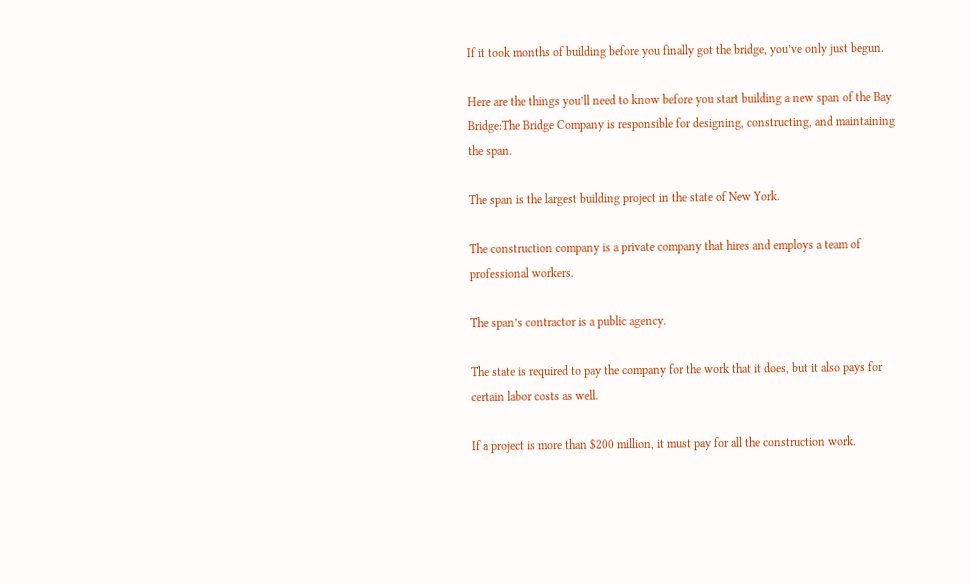If it took months of building before you finally got the bridge, you’ve only just begun.

Here are the things you’ll need to know before you start building a new span of the Bay Bridge:The Bridge Company is responsible for designing, constructing, and maintaining the span.

The span is the largest building project in the state of New York.

The construction company is a private company that hires and employs a team of professional workers.

The span’s contractor is a public agency.

The state is required to pay the company for the work that it does, but it also pays for certain labor costs as well.

If a project is more than $200 million, it must pay for all the construction work.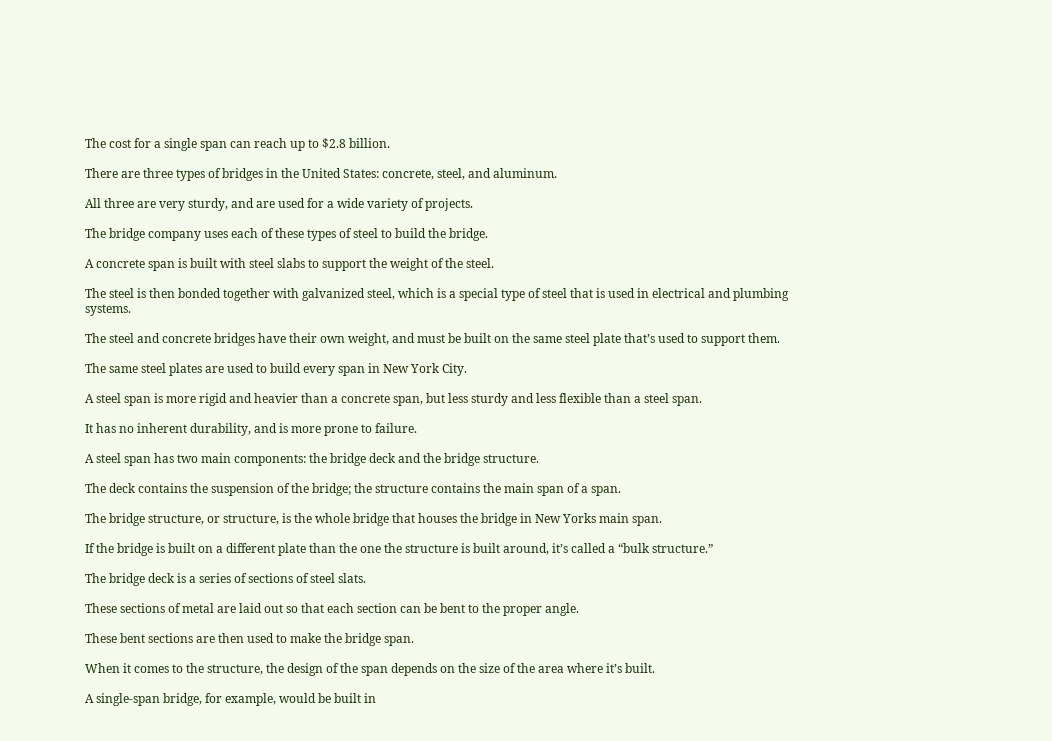The cost for a single span can reach up to $2.8 billion.

There are three types of bridges in the United States: concrete, steel, and aluminum.

All three are very sturdy, and are used for a wide variety of projects.

The bridge company uses each of these types of steel to build the bridge.

A concrete span is built with steel slabs to support the weight of the steel.

The steel is then bonded together with galvanized steel, which is a special type of steel that is used in electrical and plumbing systems.

The steel and concrete bridges have their own weight, and must be built on the same steel plate that’s used to support them.

The same steel plates are used to build every span in New York City.

A steel span is more rigid and heavier than a concrete span, but less sturdy and less flexible than a steel span.

It has no inherent durability, and is more prone to failure.

A steel span has two main components: the bridge deck and the bridge structure.

The deck contains the suspension of the bridge; the structure contains the main span of a span.

The bridge structure, or structure, is the whole bridge that houses the bridge in New Yorks main span.

If the bridge is built on a different plate than the one the structure is built around, it’s called a “bulk structure.”

The bridge deck is a series of sections of steel slats.

These sections of metal are laid out so that each section can be bent to the proper angle.

These bent sections are then used to make the bridge span.

When it comes to the structure, the design of the span depends on the size of the area where it’s built.

A single-span bridge, for example, would be built in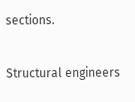sections.

Structural engineers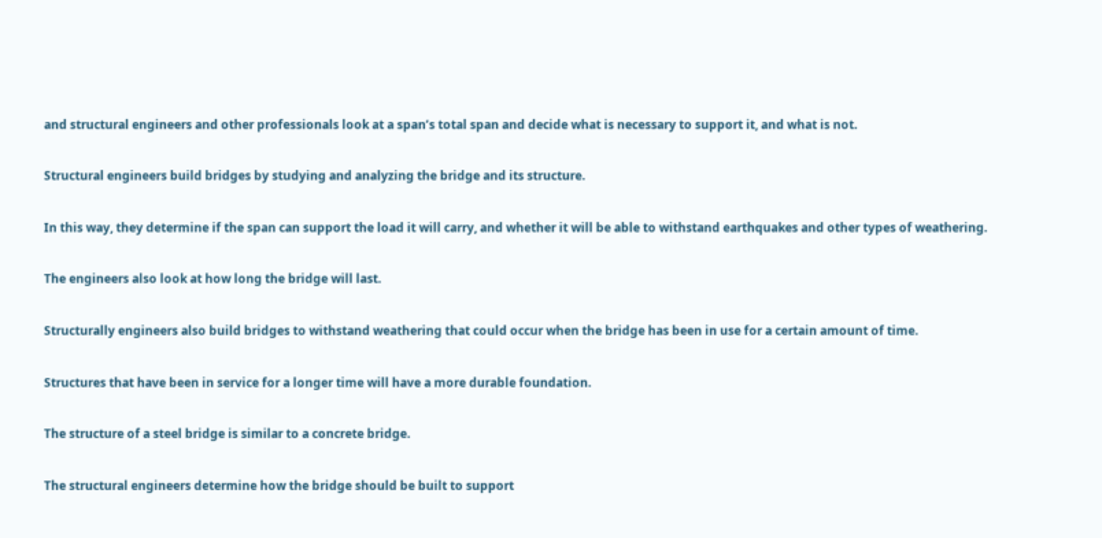and structural engineers and other professionals look at a span’s total span and decide what is necessary to support it, and what is not.

Structural engineers build bridges by studying and analyzing the bridge and its structure.

In this way, they determine if the span can support the load it will carry, and whether it will be able to withstand earthquakes and other types of weathering.

The engineers also look at how long the bridge will last.

Structurally engineers also build bridges to withstand weathering that could occur when the bridge has been in use for a certain amount of time.

Structures that have been in service for a longer time will have a more durable foundation.

The structure of a steel bridge is similar to a concrete bridge.

The structural engineers determine how the bridge should be built to support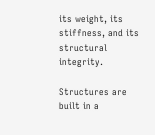its weight, its stiffness, and its structural integrity.

Structures are built in a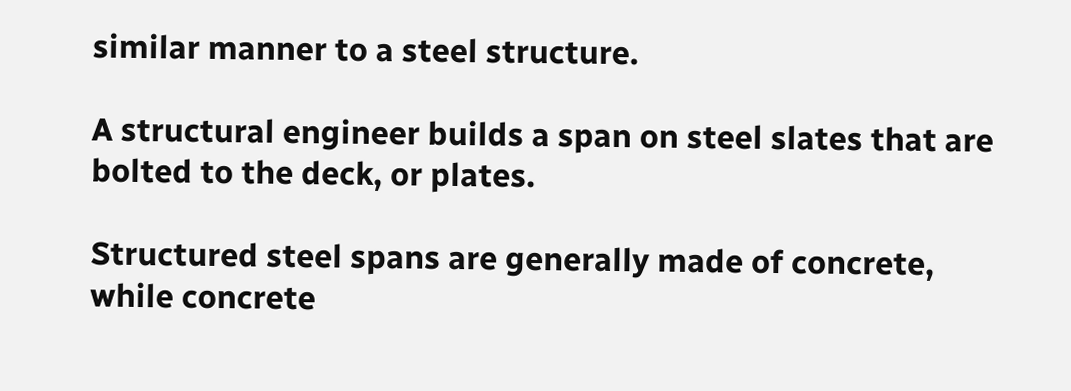similar manner to a steel structure.

A structural engineer builds a span on steel slates that are bolted to the deck, or plates.

Structured steel spans are generally made of concrete, while concrete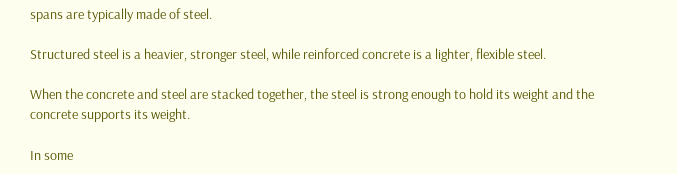spans are typically made of steel.

Structured steel is a heavier, stronger steel, while reinforced concrete is a lighter, flexible steel.

When the concrete and steel are stacked together, the steel is strong enough to hold its weight and the concrete supports its weight.

In some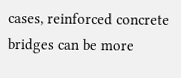cases, reinforced concrete bridges can be more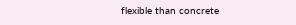flexible than concrete